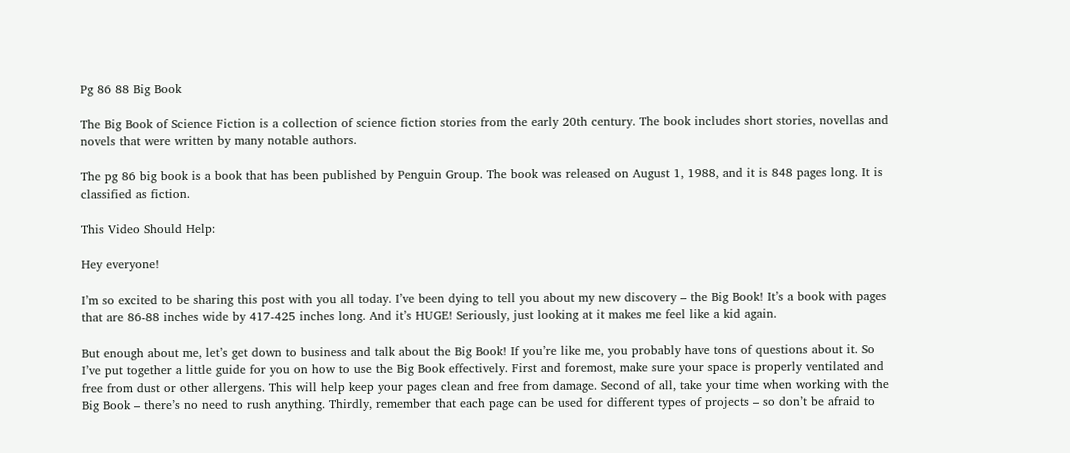Pg 86 88 Big Book

The Big Book of Science Fiction is a collection of science fiction stories from the early 20th century. The book includes short stories, novellas and novels that were written by many notable authors.

The pg 86 big book is a book that has been published by Penguin Group. The book was released on August 1, 1988, and it is 848 pages long. It is classified as fiction.

This Video Should Help:

Hey everyone!

I’m so excited to be sharing this post with you all today. I’ve been dying to tell you about my new discovery – the Big Book! It’s a book with pages that are 86-88 inches wide by 417-425 inches long. And it’s HUGE! Seriously, just looking at it makes me feel like a kid again.

But enough about me, let’s get down to business and talk about the Big Book! If you’re like me, you probably have tons of questions about it. So I’ve put together a little guide for you on how to use the Big Book effectively. First and foremost, make sure your space is properly ventilated and free from dust or other allergens. This will help keep your pages clean and free from damage. Second of all, take your time when working with the Big Book – there’s no need to rush anything. Thirdly, remember that each page can be used for different types of projects – so don’t be afraid to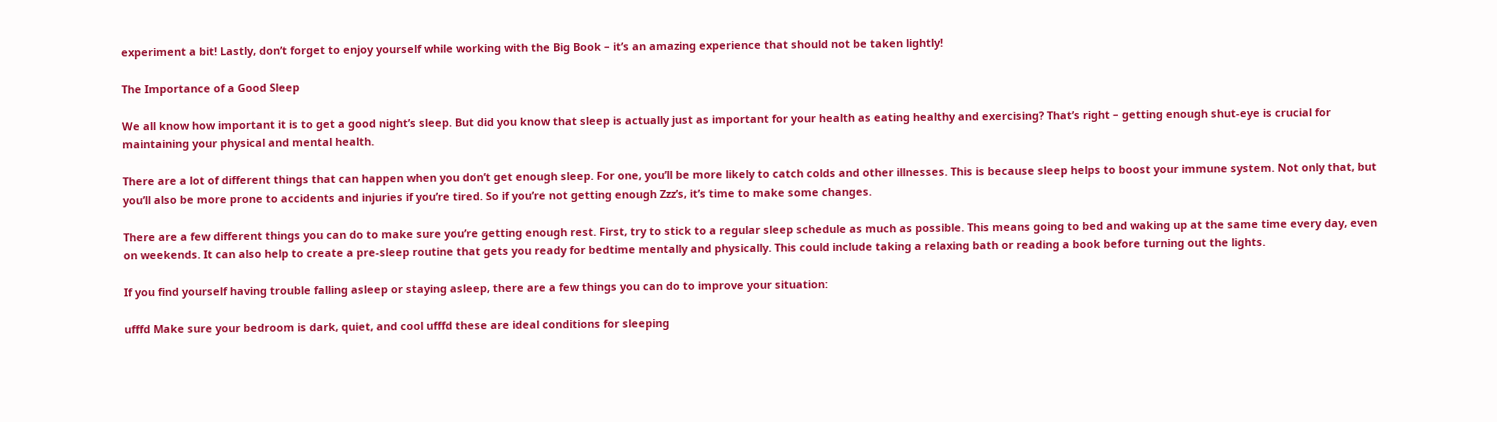experiment a bit! Lastly, don’t forget to enjoy yourself while working with the Big Book – it’s an amazing experience that should not be taken lightly!

The Importance of a Good Sleep

We all know how important it is to get a good night’s sleep. But did you know that sleep is actually just as important for your health as eating healthy and exercising? That’s right – getting enough shut-eye is crucial for maintaining your physical and mental health.

There are a lot of different things that can happen when you don’t get enough sleep. For one, you’ll be more likely to catch colds and other illnesses. This is because sleep helps to boost your immune system. Not only that, but you’ll also be more prone to accidents and injuries if you’re tired. So if you’re not getting enough Zzz’s, it’s time to make some changes.

There are a few different things you can do to make sure you’re getting enough rest. First, try to stick to a regular sleep schedule as much as possible. This means going to bed and waking up at the same time every day, even on weekends. It can also help to create a pre-sleep routine that gets you ready for bedtime mentally and physically. This could include taking a relaxing bath or reading a book before turning out the lights.

If you find yourself having trouble falling asleep or staying asleep, there are a few things you can do to improve your situation:

ufffd Make sure your bedroom is dark, quiet, and cool ufffd these are ideal conditions for sleeping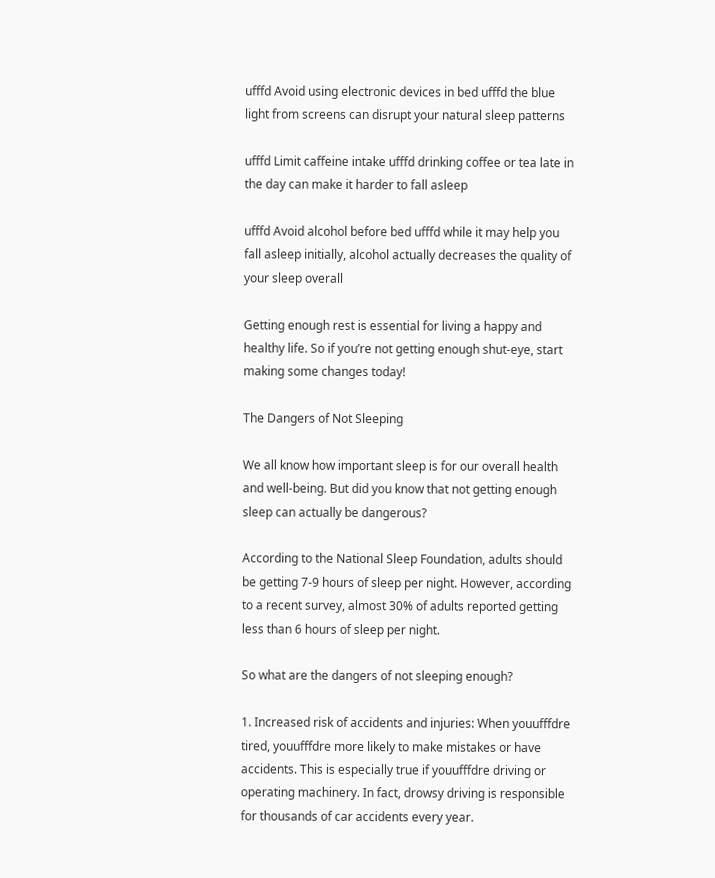ufffd Avoid using electronic devices in bed ufffd the blue light from screens can disrupt your natural sleep patterns

ufffd Limit caffeine intake ufffd drinking coffee or tea late in the day can make it harder to fall asleep

ufffd Avoid alcohol before bed ufffd while it may help you fall asleep initially, alcohol actually decreases the quality of your sleep overall

Getting enough rest is essential for living a happy and healthy life. So if you’re not getting enough shut-eye, start making some changes today!

The Dangers of Not Sleeping

We all know how important sleep is for our overall health and well-being. But did you know that not getting enough sleep can actually be dangerous?

According to the National Sleep Foundation, adults should be getting 7-9 hours of sleep per night. However, according to a recent survey, almost 30% of adults reported getting less than 6 hours of sleep per night.

So what are the dangers of not sleeping enough?

1. Increased risk of accidents and injuries: When youufffdre tired, youufffdre more likely to make mistakes or have accidents. This is especially true if youufffdre driving or operating machinery. In fact, drowsy driving is responsible for thousands of car accidents every year.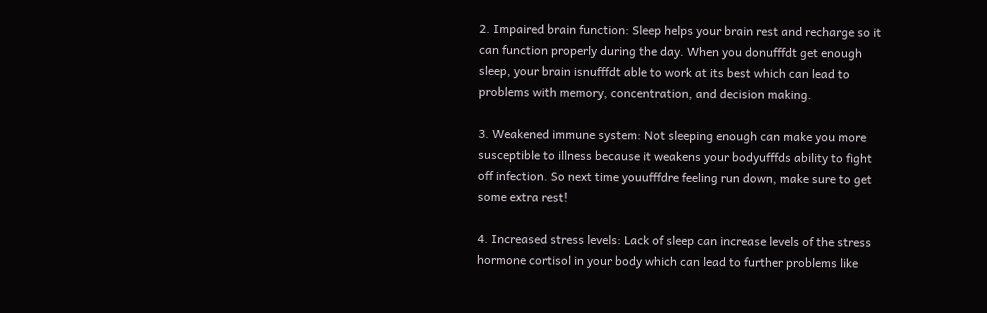2. Impaired brain function: Sleep helps your brain rest and recharge so it can function properly during the day. When you donufffdt get enough sleep, your brain isnufffdt able to work at its best which can lead to problems with memory, concentration, and decision making.

3. Weakened immune system: Not sleeping enough can make you more susceptible to illness because it weakens your bodyufffds ability to fight off infection. So next time youufffdre feeling run down, make sure to get some extra rest!

4. Increased stress levels: Lack of sleep can increase levels of the stress hormone cortisol in your body which can lead to further problems like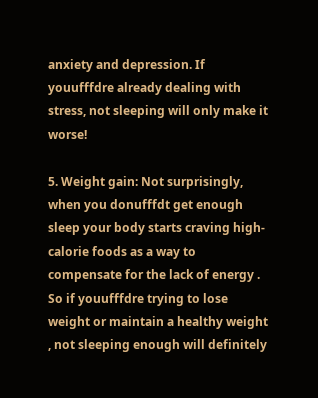anxiety and depression. If youufffdre already dealing with stress, not sleeping will only make it worse!

5. Weight gain: Not surprisingly, when you donufffdt get enough sleep your body starts craving high-calorie foods as a way to compensate for the lack of energy . So if youufffdre trying to lose weight or maintain a healthy weight , not sleeping enough will definitely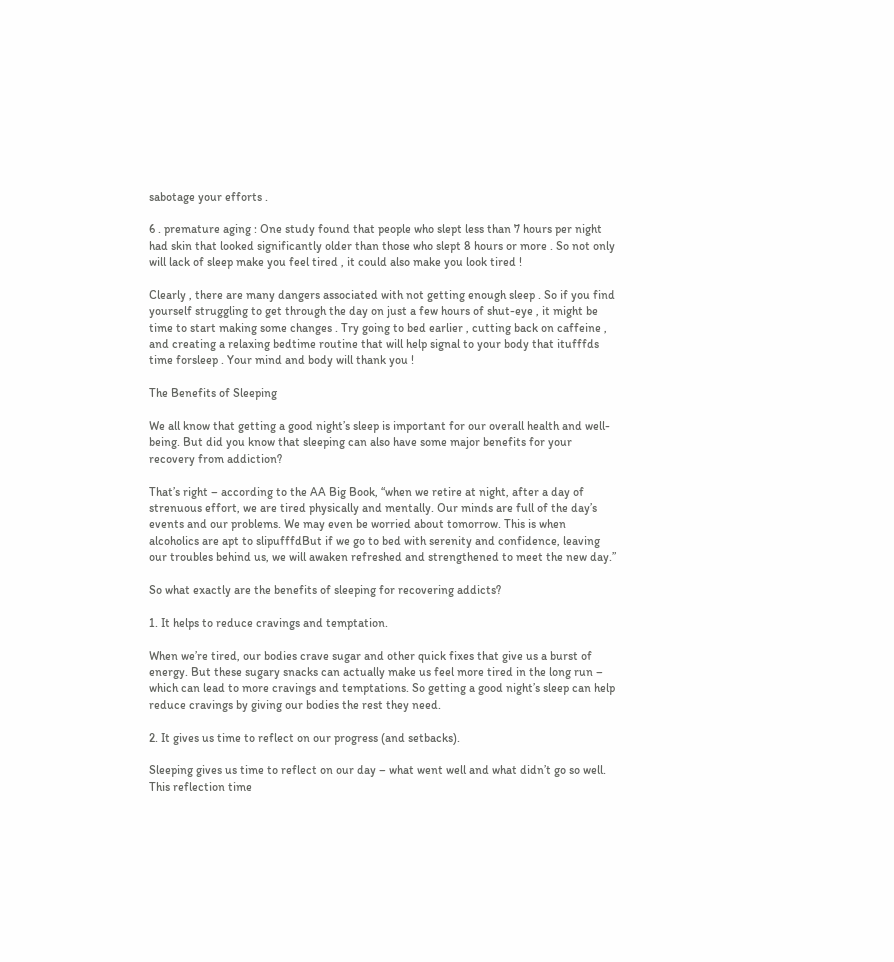sabotage your efforts .

6 . premature aging : One study found that people who slept less than 7 hours per night had skin that looked significantly older than those who slept 8 hours or more . So not only will lack of sleep make you feel tired , it could also make you look tired !

Clearly , there are many dangers associated with not getting enough sleep . So if you find yourself struggling to get through the day on just a few hours of shut-eye , it might be time to start making some changes . Try going to bed earlier , cutting back on caffeine , and creating a relaxing bedtime routine that will help signal to your body that itufffds time forsleep . Your mind and body will thank you !

The Benefits of Sleeping

We all know that getting a good night’s sleep is important for our overall health and well-being. But did you know that sleeping can also have some major benefits for your recovery from addiction?

That’s right – according to the AA Big Book, “when we retire at night, after a day of strenuous effort, we are tired physically and mentally. Our minds are full of the day’s events and our problems. We may even be worried about tomorrow. This is when alcoholics are apt to slipufffdBut if we go to bed with serenity and confidence, leaving our troubles behind us, we will awaken refreshed and strengthened to meet the new day.”

So what exactly are the benefits of sleeping for recovering addicts?

1. It helps to reduce cravings and temptation.

When we’re tired, our bodies crave sugar and other quick fixes that give us a burst of energy. But these sugary snacks can actually make us feel more tired in the long run – which can lead to more cravings and temptations. So getting a good night’s sleep can help reduce cravings by giving our bodies the rest they need.

2. It gives us time to reflect on our progress (and setbacks).

Sleeping gives us time to reflect on our day – what went well and what didn’t go so well. This reflection time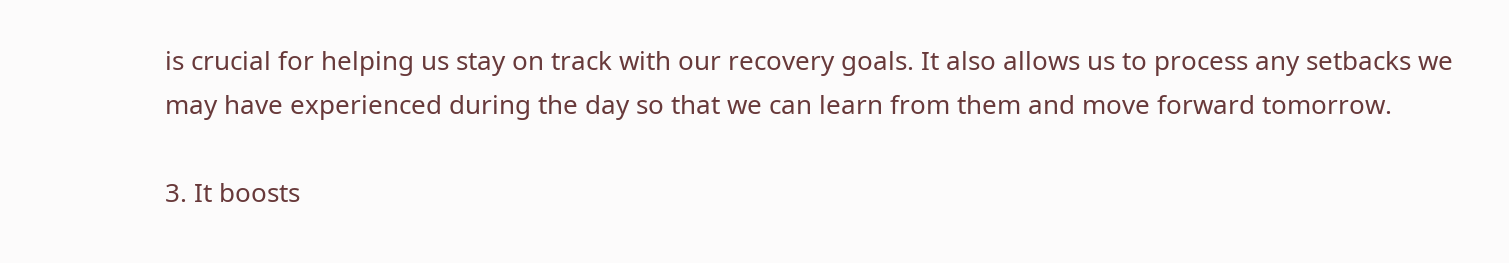is crucial for helping us stay on track with our recovery goals. It also allows us to process any setbacks we may have experienced during the day so that we can learn from them and move forward tomorrow.

3. It boosts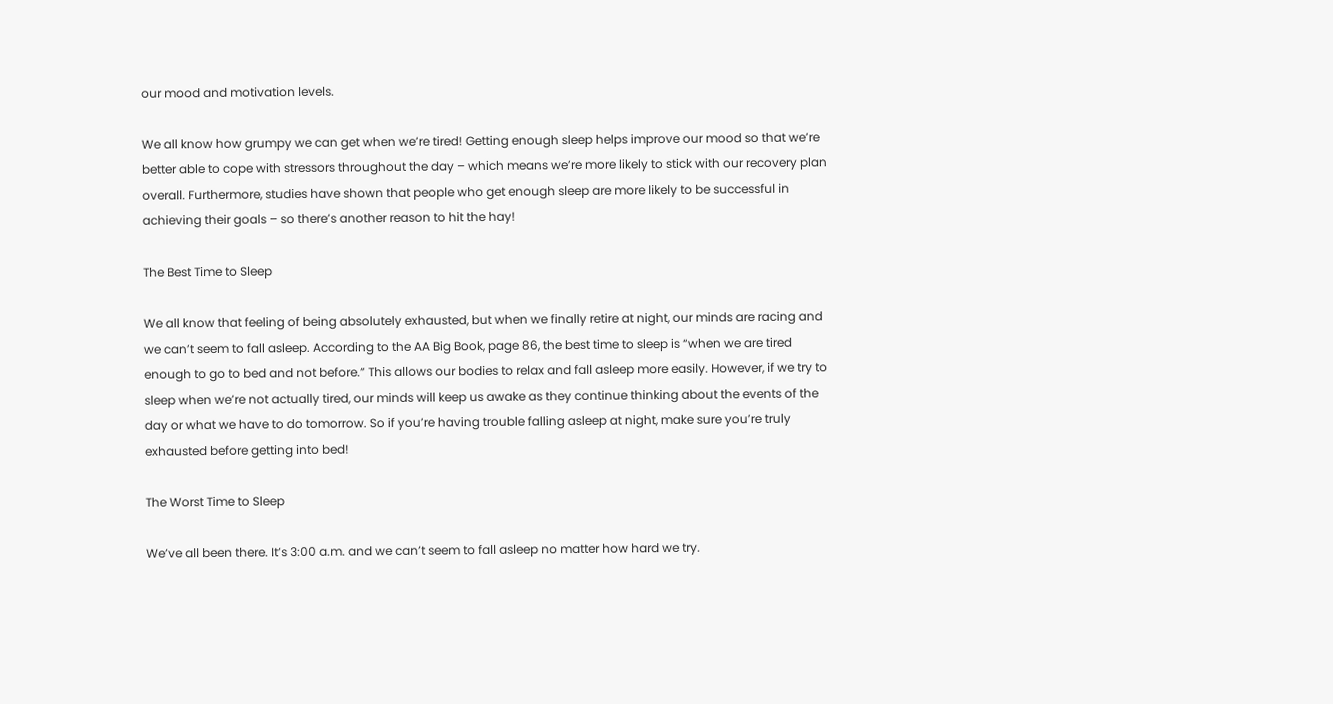our mood and motivation levels.

We all know how grumpy we can get when we’re tired! Getting enough sleep helps improve our mood so that we’re better able to cope with stressors throughout the day – which means we’re more likely to stick with our recovery plan overall. Furthermore, studies have shown that people who get enough sleep are more likely to be successful in achieving their goals – so there’s another reason to hit the hay!

The Best Time to Sleep

We all know that feeling of being absolutely exhausted, but when we finally retire at night, our minds are racing and we can’t seem to fall asleep. According to the AA Big Book, page 86, the best time to sleep is “when we are tired enough to go to bed and not before.” This allows our bodies to relax and fall asleep more easily. However, if we try to sleep when we’re not actually tired, our minds will keep us awake as they continue thinking about the events of the day or what we have to do tomorrow. So if you’re having trouble falling asleep at night, make sure you’re truly exhausted before getting into bed!

The Worst Time to Sleep

We’ve all been there. It’s 3:00 a.m. and we can’t seem to fall asleep no matter how hard we try.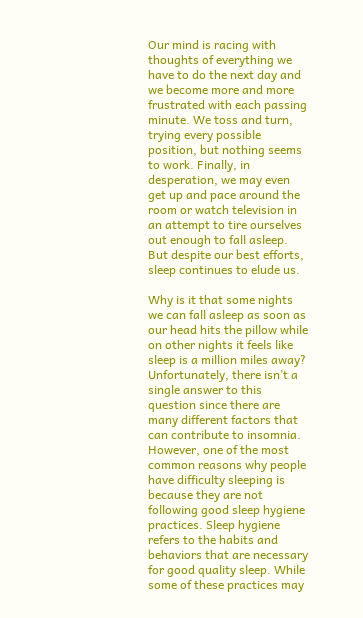Our mind is racing with thoughts of everything we have to do the next day and we become more and more frustrated with each passing minute. We toss and turn, trying every possible position, but nothing seems to work. Finally, in desperation, we may even get up and pace around the room or watch television in an attempt to tire ourselves out enough to fall asleep. But despite our best efforts, sleep continues to elude us.

Why is it that some nights we can fall asleep as soon as our head hits the pillow while on other nights it feels like sleep is a million miles away? Unfortunately, there isn’t a single answer to this question since there are many different factors that can contribute to insomnia. However, one of the most common reasons why people have difficulty sleeping is because they are not following good sleep hygiene practices. Sleep hygiene refers to the habits and behaviors that are necessary for good quality sleep. While some of these practices may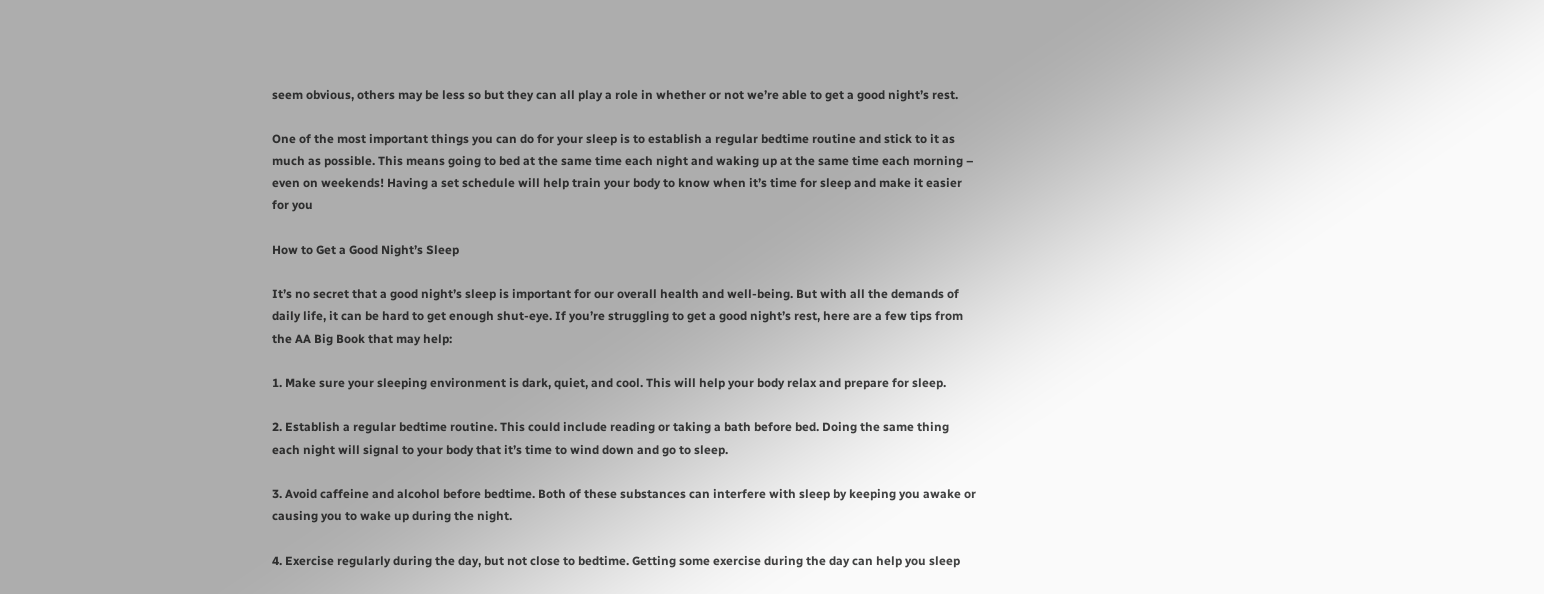seem obvious, others may be less so but they can all play a role in whether or not we’re able to get a good night’s rest.

One of the most important things you can do for your sleep is to establish a regular bedtime routine and stick to it as much as possible. This means going to bed at the same time each night and waking up at the same time each morning – even on weekends! Having a set schedule will help train your body to know when it’s time for sleep and make it easier for you

How to Get a Good Night’s Sleep

It’s no secret that a good night’s sleep is important for our overall health and well-being. But with all the demands of daily life, it can be hard to get enough shut-eye. If you’re struggling to get a good night’s rest, here are a few tips from the AA Big Book that may help:

1. Make sure your sleeping environment is dark, quiet, and cool. This will help your body relax and prepare for sleep.

2. Establish a regular bedtime routine. This could include reading or taking a bath before bed. Doing the same thing each night will signal to your body that it’s time to wind down and go to sleep.

3. Avoid caffeine and alcohol before bedtime. Both of these substances can interfere with sleep by keeping you awake or causing you to wake up during the night.

4. Exercise regularly during the day, but not close to bedtime. Getting some exercise during the day can help you sleep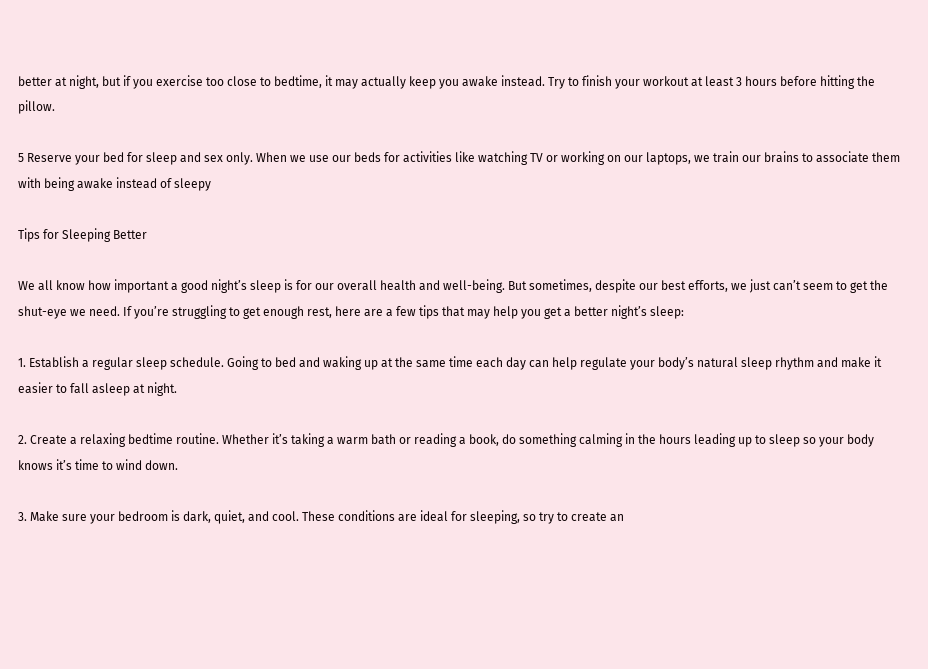better at night, but if you exercise too close to bedtime, it may actually keep you awake instead. Try to finish your workout at least 3 hours before hitting the pillow.

5 Reserve your bed for sleep and sex only. When we use our beds for activities like watching TV or working on our laptops, we train our brains to associate them with being awake instead of sleepy

Tips for Sleeping Better

We all know how important a good night’s sleep is for our overall health and well-being. But sometimes, despite our best efforts, we just can’t seem to get the shut-eye we need. If you’re struggling to get enough rest, here are a few tips that may help you get a better night’s sleep:

1. Establish a regular sleep schedule. Going to bed and waking up at the same time each day can help regulate your body’s natural sleep rhythm and make it easier to fall asleep at night.

2. Create a relaxing bedtime routine. Whether it’s taking a warm bath or reading a book, do something calming in the hours leading up to sleep so your body knows it’s time to wind down.

3. Make sure your bedroom is dark, quiet, and cool. These conditions are ideal for sleeping, so try to create an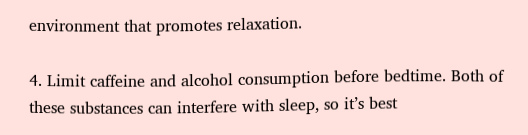environment that promotes relaxation.

4. Limit caffeine and alcohol consumption before bedtime. Both of these substances can interfere with sleep, so it’s best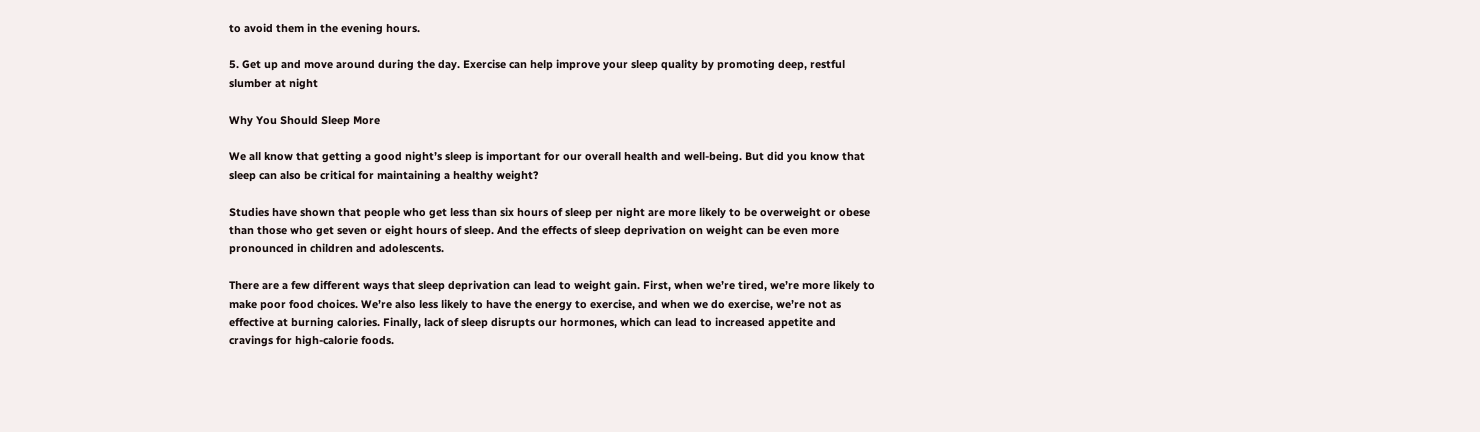to avoid them in the evening hours.

5. Get up and move around during the day. Exercise can help improve your sleep quality by promoting deep, restful slumber at night

Why You Should Sleep More

We all know that getting a good night’s sleep is important for our overall health and well-being. But did you know that sleep can also be critical for maintaining a healthy weight?

Studies have shown that people who get less than six hours of sleep per night are more likely to be overweight or obese than those who get seven or eight hours of sleep. And the effects of sleep deprivation on weight can be even more pronounced in children and adolescents.

There are a few different ways that sleep deprivation can lead to weight gain. First, when we’re tired, we’re more likely to make poor food choices. We’re also less likely to have the energy to exercise, and when we do exercise, we’re not as effective at burning calories. Finally, lack of sleep disrupts our hormones, which can lead to increased appetite and cravings for high-calorie foods.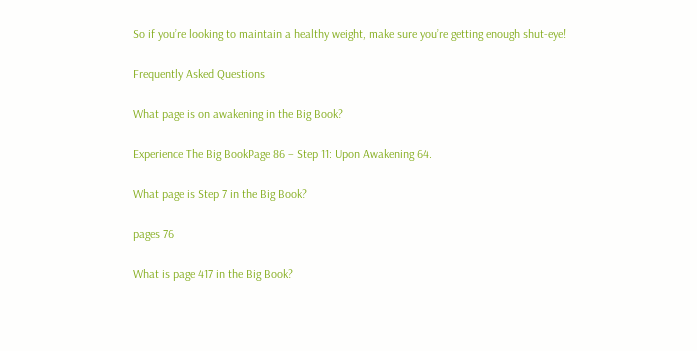So if you’re looking to maintain a healthy weight, make sure you’re getting enough shut-eye!

Frequently Asked Questions

What page is on awakening in the Big Book?

Experience The Big BookPage 86 – Step 11: Upon Awakening 64.

What page is Step 7 in the Big Book?

pages 76

What is page 417 in the Big Book?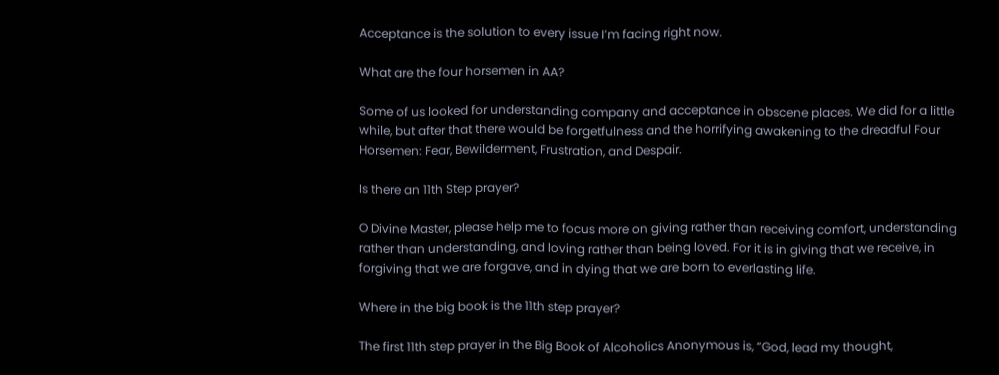Acceptance is the solution to every issue I’m facing right now.

What are the four horsemen in AA?

Some of us looked for understanding company and acceptance in obscene places. We did for a little while, but after that there would be forgetfulness and the horrifying awakening to the dreadful Four Horsemen: Fear, Bewilderment, Frustration, and Despair.

Is there an 11th Step prayer?

O Divine Master, please help me to focus more on giving rather than receiving comfort, understanding rather than understanding, and loving rather than being loved. For it is in giving that we receive, in forgiving that we are forgave, and in dying that we are born to everlasting life.

Where in the big book is the 11th step prayer?

The first 11th step prayer in the Big Book of Alcoholics Anonymous is, “God, lead my thought,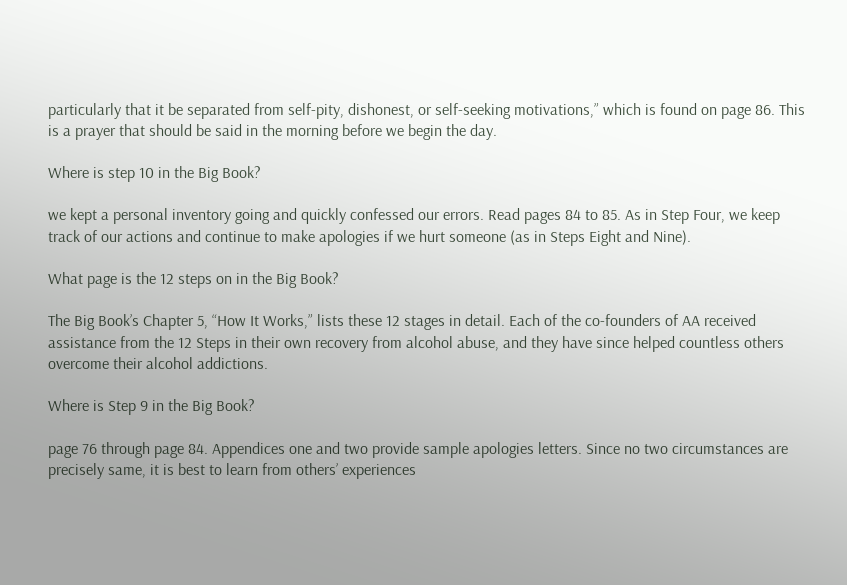particularly that it be separated from self-pity, dishonest, or self-seeking motivations,” which is found on page 86. This is a prayer that should be said in the morning before we begin the day.

Where is step 10 in the Big Book?

we kept a personal inventory going and quickly confessed our errors. Read pages 84 to 85. As in Step Four, we keep track of our actions and continue to make apologies if we hurt someone (as in Steps Eight and Nine).

What page is the 12 steps on in the Big Book?

The Big Book’s Chapter 5, “How It Works,” lists these 12 stages in detail. Each of the co-founders of AA received assistance from the 12 Steps in their own recovery from alcohol abuse, and they have since helped countless others overcome their alcohol addictions.

Where is Step 9 in the Big Book?

page 76 through page 84. Appendices one and two provide sample apologies letters. Since no two circumstances are precisely same, it is best to learn from others’ experiences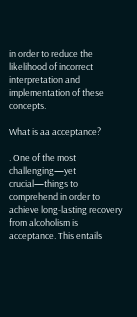in order to reduce the likelihood of incorrect interpretation and implementation of these concepts.

What is aa acceptance?

. One of the most challenging—yet crucial—things to comprehend in order to achieve long-lasting recovery from alcoholism is acceptance. This entails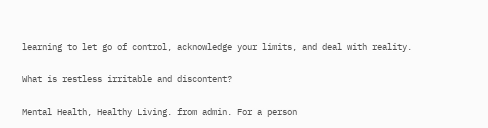learning to let go of control, acknowledge your limits, and deal with reality.

What is restless irritable and discontent?

Mental Health, Healthy Living. from admin. For a person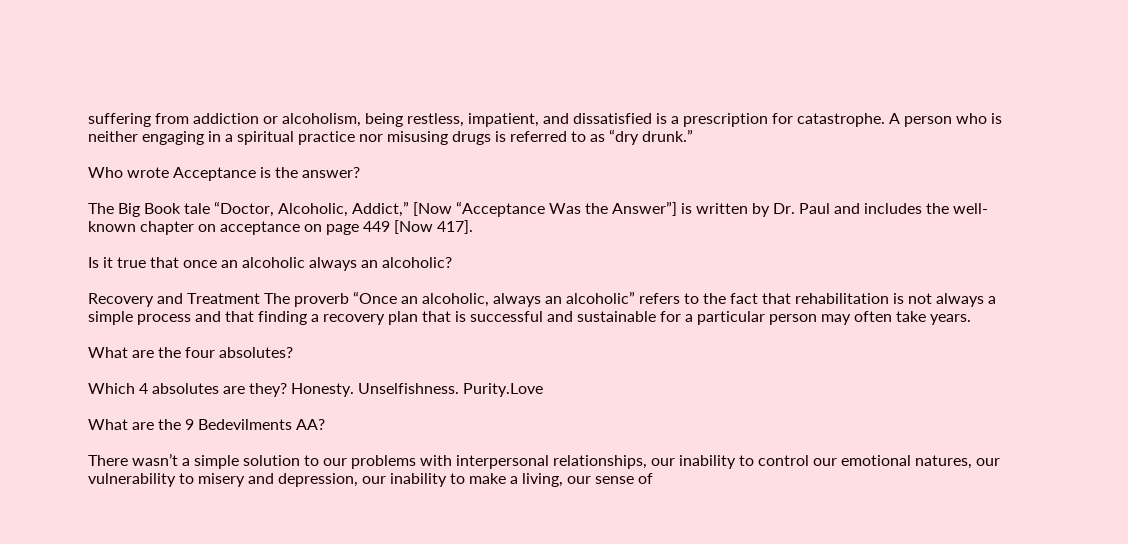suffering from addiction or alcoholism, being restless, impatient, and dissatisfied is a prescription for catastrophe. A person who is neither engaging in a spiritual practice nor misusing drugs is referred to as “dry drunk.”

Who wrote Acceptance is the answer?

The Big Book tale “Doctor, Alcoholic, Addict,” [Now “Acceptance Was the Answer”] is written by Dr. Paul and includes the well-known chapter on acceptance on page 449 [Now 417].

Is it true that once an alcoholic always an alcoholic?

Recovery and Treatment The proverb “Once an alcoholic, always an alcoholic” refers to the fact that rehabilitation is not always a simple process and that finding a recovery plan that is successful and sustainable for a particular person may often take years.

What are the four absolutes?

Which 4 absolutes are they? Honesty. Unselfishness. Purity.Love

What are the 9 Bedevilments AA?

There wasn’t a simple solution to our problems with interpersonal relationships, our inability to control our emotional natures, our vulnerability to misery and depression, our inability to make a living, our sense of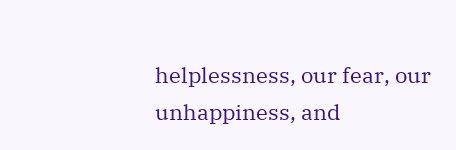helplessness, our fear, our unhappiness, and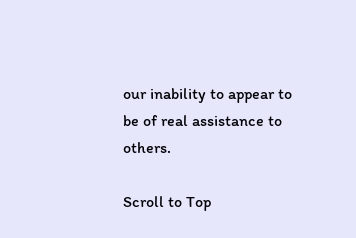our inability to appear to be of real assistance to others.

Scroll to Top